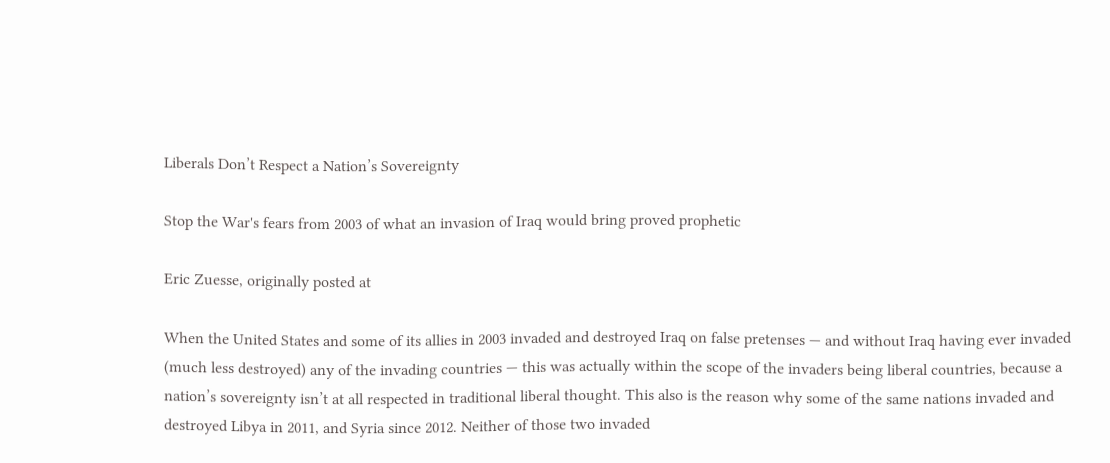Liberals Don’t Respect a Nation’s Sovereignty

Stop the War's fears from 2003 of what an invasion of Iraq would bring proved prophetic

Eric Zuesse, originally posted at

When the United States and some of its allies in 2003 invaded and destroyed Iraq on false pretenses — and without Iraq having ever invaded (much less destroyed) any of the invading countries — this was actually within the scope of the invaders being liberal countries, because a nation’s sovereignty isn’t at all respected in traditional liberal thought. This also is the reason why some of the same nations invaded and destroyed Libya in 2011, and Syria since 2012. Neither of those two invaded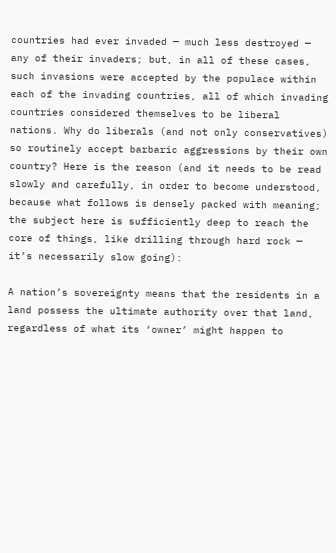countries had ever invaded — much less destroyed — any of their invaders; but, in all of these cases, such invasions were accepted by the populace within each of the invading countries, all of which invading countries considered themselves to be liberal nations. Why do liberals (and not only conservatives) so routinely accept barbaric aggressions by their own country? Here is the reason (and it needs to be read slowly and carefully, in order to become understood, because what follows is densely packed with meaning; the subject here is sufficiently deep to reach the core of things, like drilling through hard rock — it’s necessarily slow going):

A nation’s sovereignty means that the residents in a land possess the ultimate authority over that land, regardless of what its ‘owner’ might happen to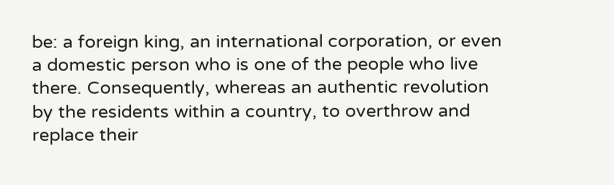be: a foreign king, an international corporation, or even a domestic person who is one of the people who live there. Consequently, whereas an authentic revolution by the residents within a country, to overthrow and replace their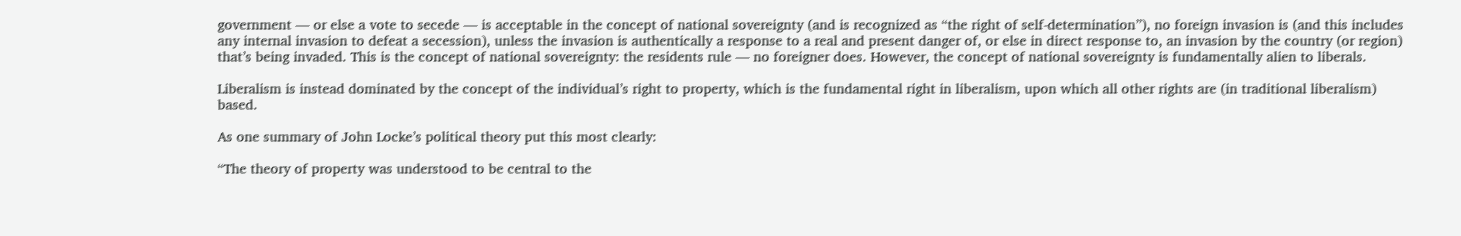government — or else a vote to secede — is acceptable in the concept of national sovereignty (and is recognized as “the right of self-determination”), no foreign invasion is (and this includes any internal invasion to defeat a secession), unless the invasion is authentically a response to a real and present danger of, or else in direct response to, an invasion by the country (or region) that’s being invaded. This is the concept of national sovereignty: the residents rule — no foreigner does. However, the concept of national sovereignty is fundamentally alien to liberals.

Liberalism is instead dominated by the concept of the individual’s right to property, which is the fundamental right in liberalism, upon which all other rights are (in traditional liberalism) based.

As one summary of John Locke’s political theory put this most clearly:

“The theory of property was understood to be central to the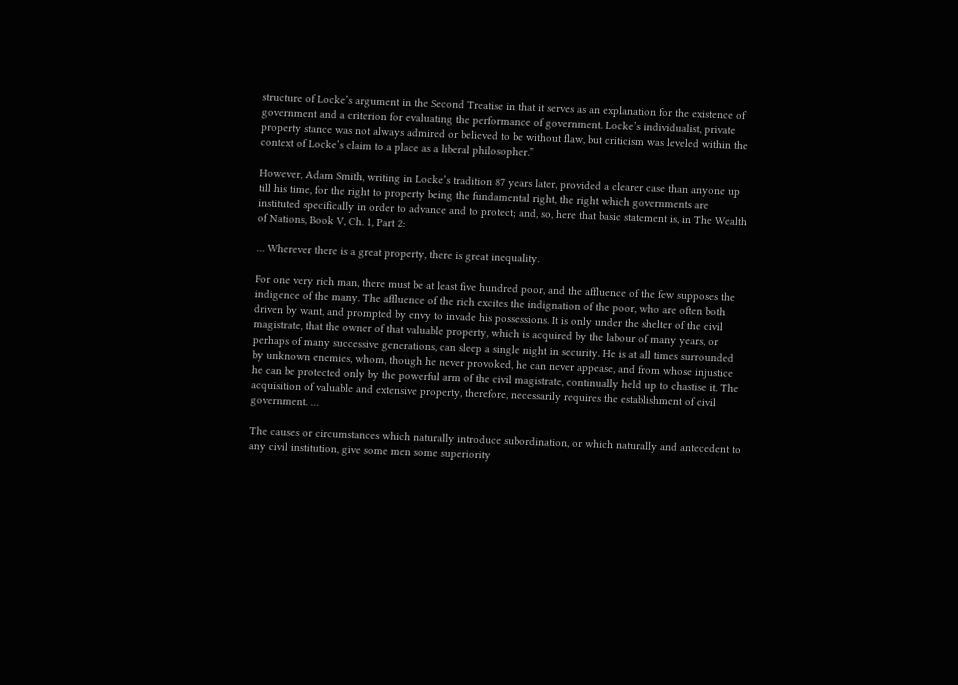structure of Locke’s argument in the Second Treatise in that it serves as an explanation for the existence of government and a criterion for evaluating the performance of government. Locke’s individualist, private property stance was not always admired or believed to be without flaw, but criticism was leveled within the context of Locke’s claim to a place as a liberal philosopher.”

However, Adam Smith, writing in Locke’s tradition 87 years later, provided a clearer case than anyone up till his time, for the right to property being the fundamental right, the right which governments are instituted specifically in order to advance and to protect; and, so, here that basic statement is, in The Wealth of Nations, Book V, Ch. 1, Part 2:

… Wherever there is a great property, there is great inequality.

For one very rich man, there must be at least five hundred poor, and the affluence of the few supposes the indigence of the many. The affluence of the rich excites the indignation of the poor, who are often both driven by want, and prompted by envy to invade his possessions. It is only under the shelter of the civil magistrate, that the owner of that valuable property, which is acquired by the labour of many years, or perhaps of many successive generations, can sleep a single night in security. He is at all times surrounded by unknown enemies, whom, though he never provoked, he can never appease, and from whose injustice he can be protected only by the powerful arm of the civil magistrate, continually held up to chastise it. The acquisition of valuable and extensive property, therefore, necessarily requires the establishment of civil government. …

The causes or circumstances which naturally introduce subordination, or which naturally and antecedent to any civil institution, give some men some superiority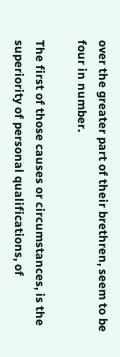over the greater part of their brethren, seem to be four in number.

The first of those causes or circumstances, is the superiority of personal qualifications, of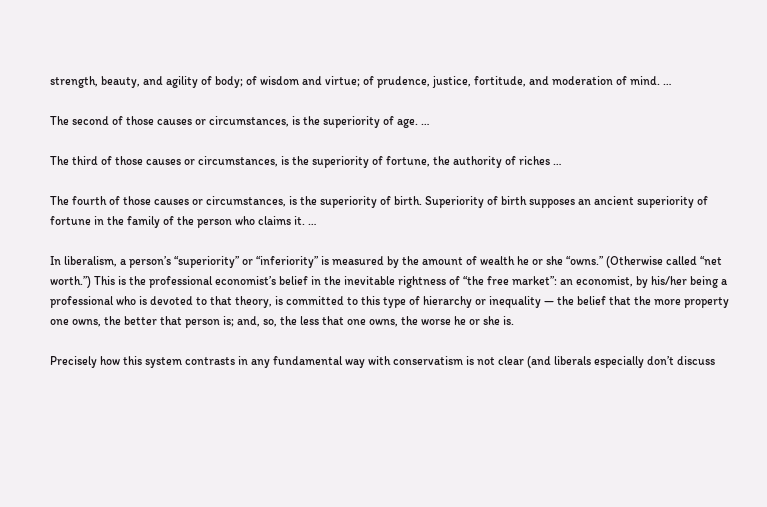strength, beauty, and agility of body; of wisdom and virtue; of prudence, justice, fortitude, and moderation of mind. …

The second of those causes or circumstances, is the superiority of age. …

The third of those causes or circumstances, is the superiority of fortune, the authority of riches …

The fourth of those causes or circumstances, is the superiority of birth. Superiority of birth supposes an ancient superiority of fortune in the family of the person who claims it. …

In liberalism, a person’s “superiority” or “inferiority” is measured by the amount of wealth he or she “owns.” (Otherwise called “net worth.”) This is the professional economist’s belief in the inevitable rightness of “the free market”: an economist, by his/her being a professional who is devoted to that theory, is committed to this type of hierarchy or inequality — the belief that the more property one owns, the better that person is; and, so, the less that one owns, the worse he or she is.

Precisely how this system contrasts in any fundamental way with conservatism is not clear (and liberals especially don’t discuss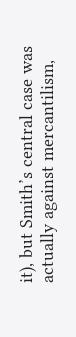it), but Smith’s central case was actually against mercantilism,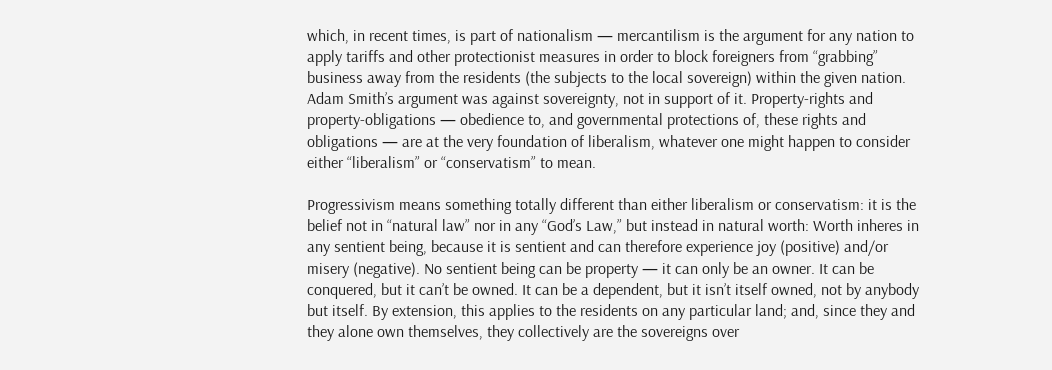which, in recent times, is part of nationalism — mercantilism is the argument for any nation to apply tariffs and other protectionist measures in order to block foreigners from “grabbing” business away from the residents (the subjects to the local sovereign) within the given nation. Adam Smith’s argument was against sovereignty, not in support of it. Property-rights and property-obligations — obedience to, and governmental protections of, these rights and obligations — are at the very foundation of liberalism, whatever one might happen to consider either “liberalism” or “conservatism” to mean.

Progressivism means something totally different than either liberalism or conservatism: it is the belief not in “natural law” nor in any “God’s Law,” but instead in natural worth: Worth inheres in any sentient being, because it is sentient and can therefore experience joy (positive) and/or misery (negative). No sentient being can be property — it can only be an owner. It can be conquered, but it can’t be owned. It can be a dependent, but it isn’t itself owned, not by anybody but itself. By extension, this applies to the residents on any particular land; and, since they and they alone own themselves, they collectively are the sovereigns over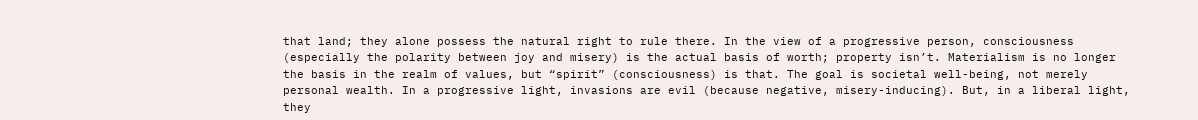that land; they alone possess the natural right to rule there. In the view of a progressive person, consciousness (especially the polarity between joy and misery) is the actual basis of worth; property isn’t. Materialism is no longer the basis in the realm of values, but “spirit” (consciousness) is that. The goal is societal well-being, not merely personal wealth. In a progressive light, invasions are evil (because negative, misery-inducing). But, in a liberal light, they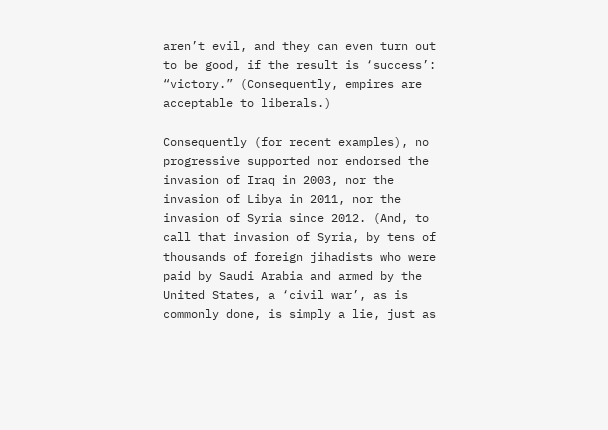aren’t evil, and they can even turn out to be good, if the result is ‘success’: “victory.” (Consequently, empires are acceptable to liberals.)

Consequently (for recent examples), no progressive supported nor endorsed the invasion of Iraq in 2003, nor the invasion of Libya in 2011, nor the invasion of Syria since 2012. (And, to call that invasion of Syria, by tens of thousands of foreign jihadists who were paid by Saudi Arabia and armed by the United States, a ‘civil war’, as is commonly done, is simply a lie, just as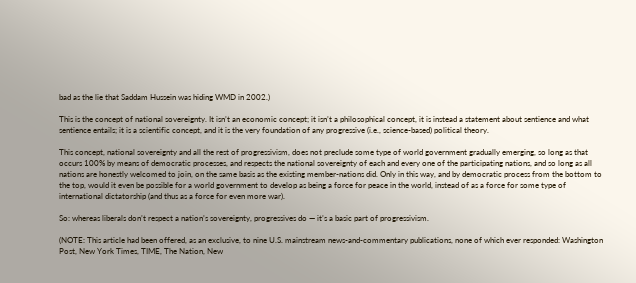bad as the lie that Saddam Hussein was hiding WMD in 2002.)

This is the concept of national sovereignty. It isn’t an economic concept; it isn’t a philosophical concept, it is instead a statement about sentience and what sentience entails; it is a scientific concept, and it is the very foundation of any progressive (i.e., science-based) political theory.

This concept, national sovereignty and all the rest of progressivism, does not preclude some type of world government gradually emerging, so long as that occurs 100% by means of democratic processes, and respects the national sovereignty of each and every one of the participating nations, and so long as all nations are honestly welcomed to join, on the same basis as the existing member-nations did. Only in this way, and by democratic process from the bottom to the top, would it even be possible for a world government to develop as being a force for peace in the world, instead of as a force for some type of international dictatorship (and thus as a force for even more war).

So: whereas liberals don’t respect a nation’s sovereignty, progressives do — it’s a basic part of progressivism.

(NOTE: This article had been offered, as an exclusive, to nine U.S. mainstream news-and-commentary publications, none of which ever responded: Washington Post, New York Times, TIME, The Nation, New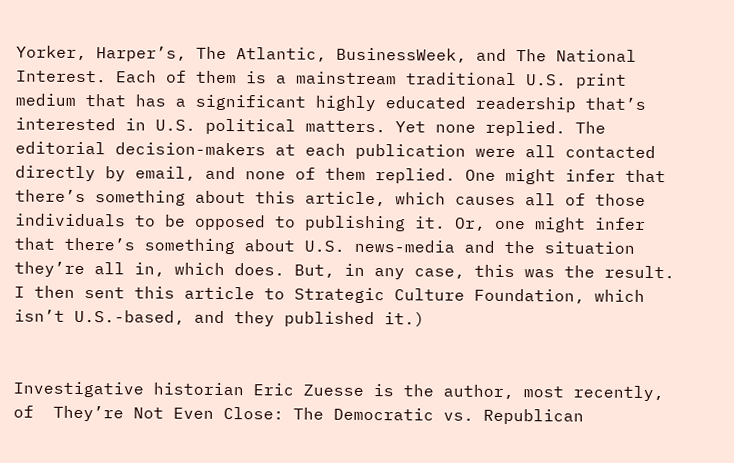Yorker, Harper’s, The Atlantic, BusinessWeek, and The National Interest. Each of them is a mainstream traditional U.S. print medium that has a significant highly educated readership that’s interested in U.S. political matters. Yet none replied. The editorial decision-makers at each publication were all contacted directly by email, and none of them replied. One might infer that there’s something about this article, which causes all of those individuals to be opposed to publishing it. Or, one might infer that there’s something about U.S. news-media and the situation they’re all in, which does. But, in any case, this was the result. I then sent this article to Strategic Culture Foundation, which isn’t U.S.-based, and they published it.)


Investigative historian Eric Zuesse is the author, most recently, of  They’re Not Even Close: The Democratic vs. Republican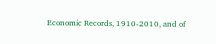Economic Records, 1910-2010, and of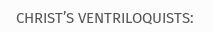CHRIST’S VENTRILOQUISTS: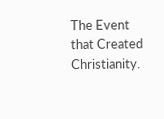The Event that Created Christianity.